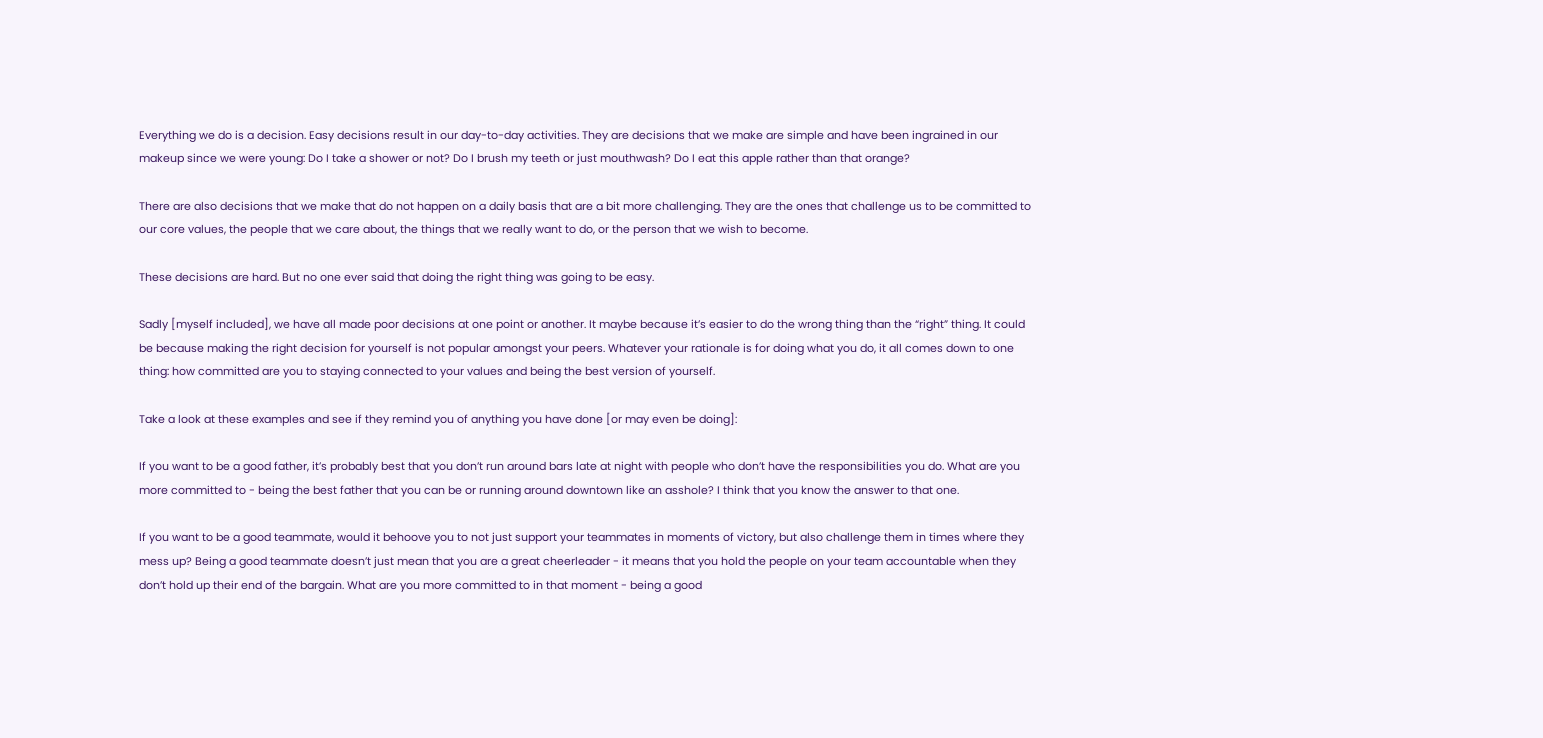Everything we do is a decision. Easy decisions result in our day-to-day activities. They are decisions that we make are simple and have been ingrained in our makeup since we were young: Do I take a shower or not? Do I brush my teeth or just mouthwash? Do I eat this apple rather than that orange?

There are also decisions that we make that do not happen on a daily basis that are a bit more challenging. They are the ones that challenge us to be committed to our core values, the people that we care about, the things that we really want to do, or the person that we wish to become.

These decisions are hard. But no one ever said that doing the right thing was going to be easy.

Sadly [myself included], we have all made poor decisions at one point or another. It maybe because it’s easier to do the wrong thing than the “right” thing. It could be because making the right decision for yourself is not popular amongst your peers. Whatever your rationale is for doing what you do, it all comes down to one thing: how committed are you to staying connected to your values and being the best version of yourself.

Take a look at these examples and see if they remind you of anything you have done [or may even be doing]:

If you want to be a good father, it’s probably best that you don’t run around bars late at night with people who don’t have the responsibilities you do. What are you more committed to - being the best father that you can be or running around downtown like an asshole? I think that you know the answer to that one.

If you want to be a good teammate, would it behoove you to not just support your teammates in moments of victory, but also challenge them in times where they mess up? Being a good teammate doesn’t just mean that you are a great cheerleader - it means that you hold the people on your team accountable when they don’t hold up their end of the bargain. What are you more committed to in that moment - being a good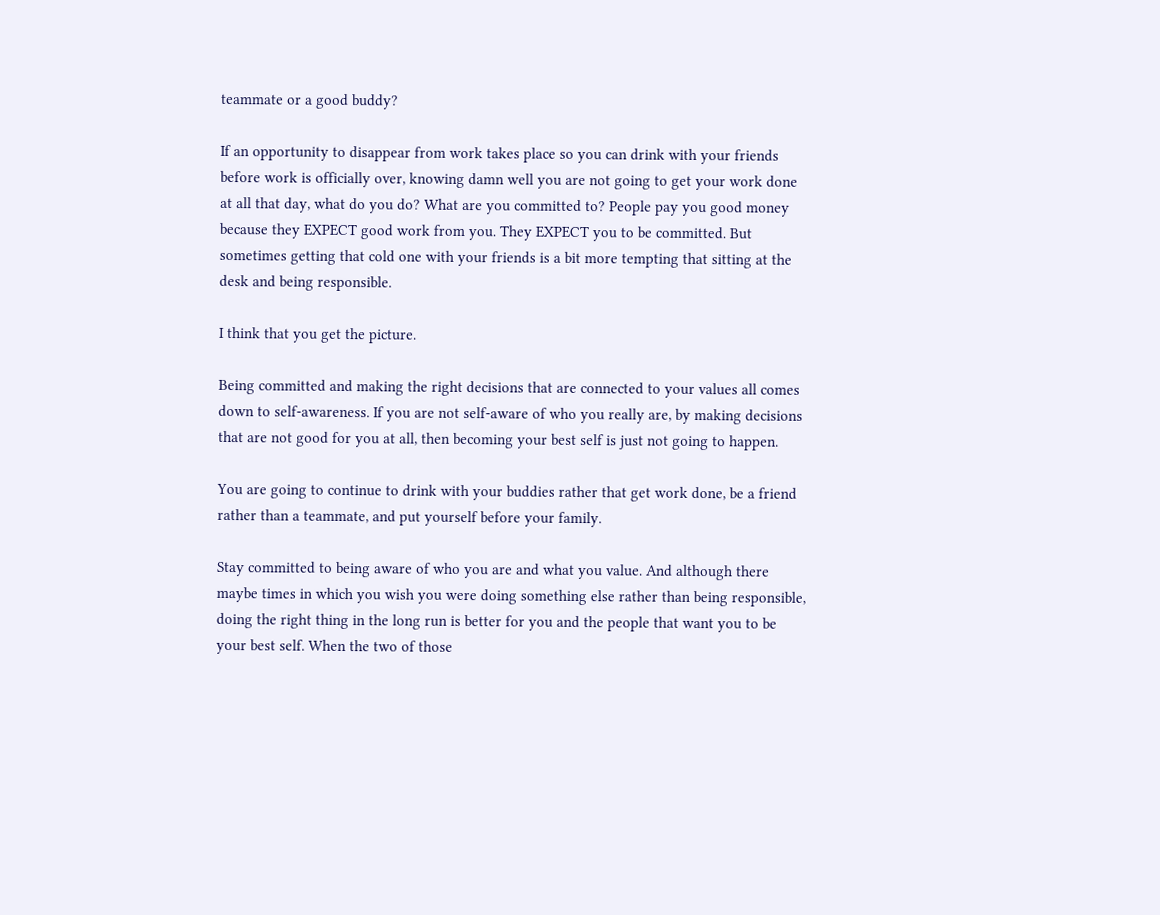teammate or a good buddy?

If an opportunity to disappear from work takes place so you can drink with your friends before work is officially over, knowing damn well you are not going to get your work done at all that day, what do you do? What are you committed to? People pay you good money because they EXPECT good work from you. They EXPECT you to be committed. But sometimes getting that cold one with your friends is a bit more tempting that sitting at the desk and being responsible.

I think that you get the picture.

Being committed and making the right decisions that are connected to your values all comes down to self-awareness. If you are not self-aware of who you really are, by making decisions that are not good for you at all, then becoming your best self is just not going to happen.

You are going to continue to drink with your buddies rather that get work done, be a friend rather than a teammate, and put yourself before your family.

Stay committed to being aware of who you are and what you value. And although there maybe times in which you wish you were doing something else rather than being responsible, doing the right thing in the long run is better for you and the people that want you to be your best self. When the two of those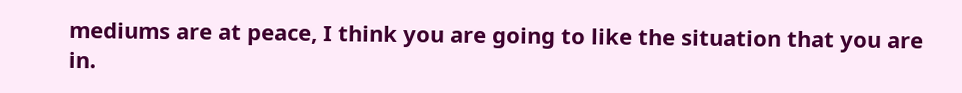mediums are at peace, I think you are going to like the situation that you are in.